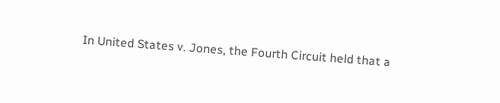In United States v. Jones, the Fourth Circuit held that a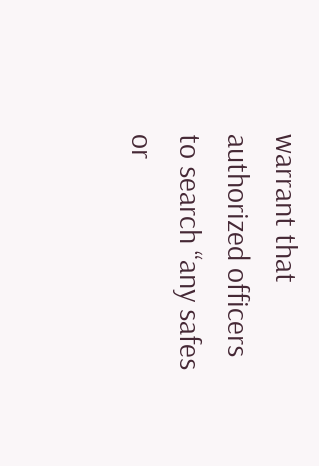warrant that authorized officers to search “any safes or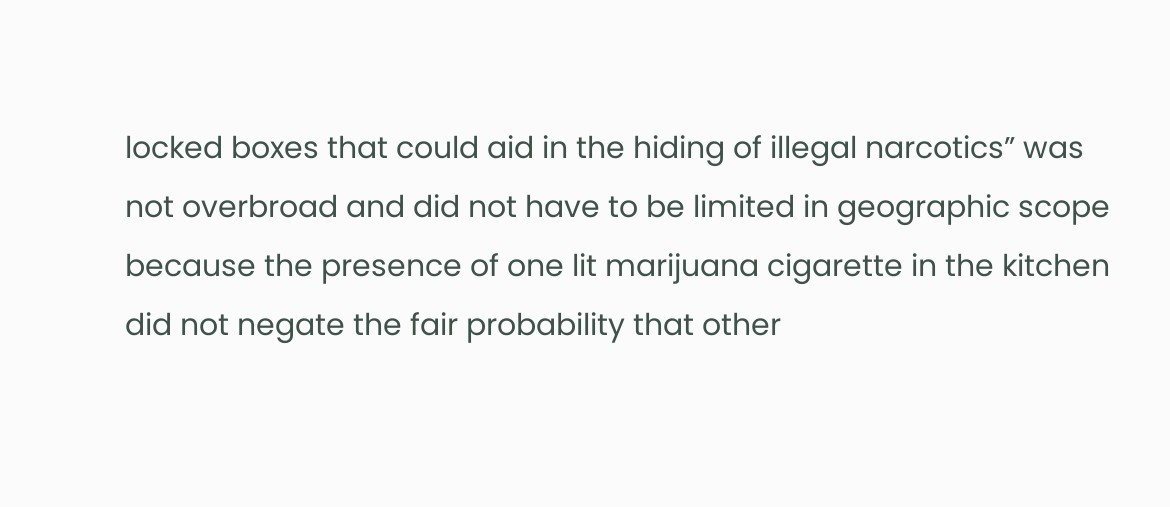locked boxes that could aid in the hiding of illegal narcotics” was not overbroad and did not have to be limited in geographic scope because the presence of one lit marijuana cigarette in the kitchen did not negate the fair probability that other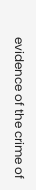evidence of the crime of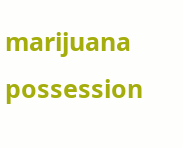marijuana possession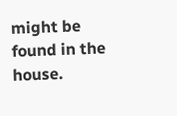might be found in the house.